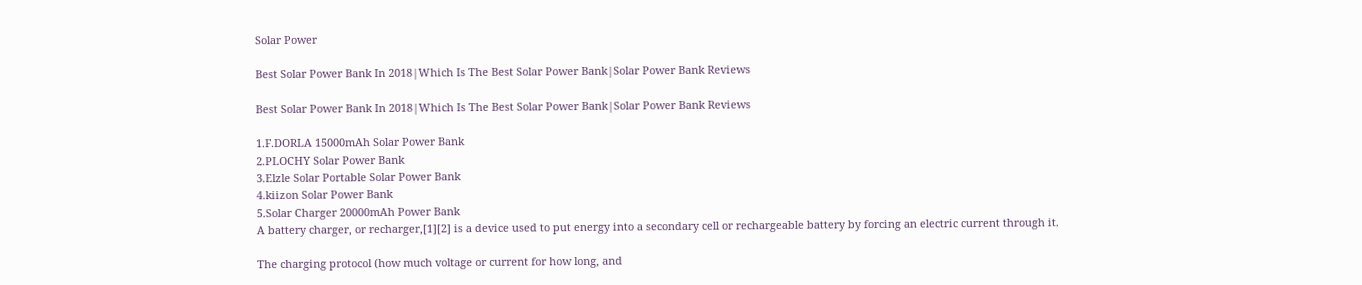Solar Power

Best Solar Power Bank In 2018|Which Is The Best Solar Power Bank|Solar Power Bank Reviews

Best Solar Power Bank In 2018|Which Is The Best Solar Power Bank|Solar Power Bank Reviews

1.F.DORLA 15000mAh Solar Power Bank
2.PLOCHY Solar Power Bank
3.Elzle Solar Portable Solar Power Bank
4.kiizon Solar Power Bank
5.Solar Charger 20000mAh Power Bank
A battery charger, or recharger,[1][2] is a device used to put energy into a secondary cell or rechargeable battery by forcing an electric current through it.

The charging protocol (how much voltage or current for how long, and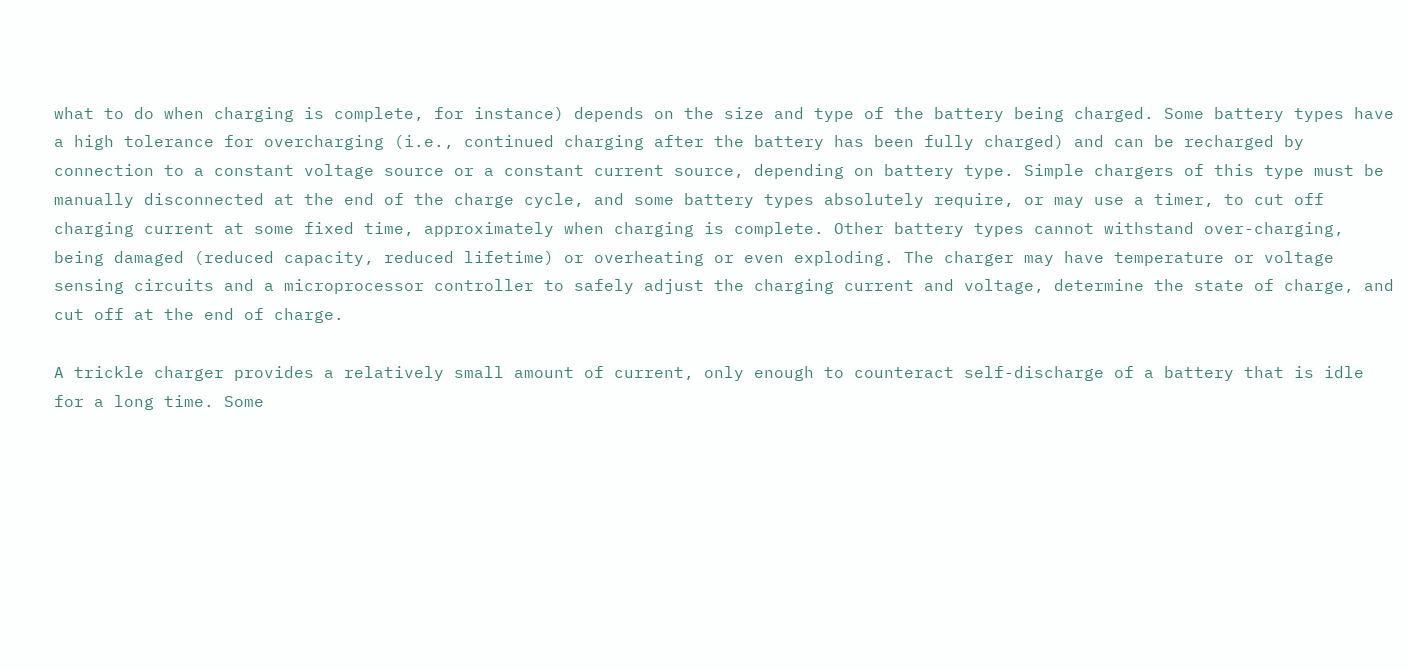what to do when charging is complete, for instance) depends on the size and type of the battery being charged. Some battery types have a high tolerance for overcharging (i.e., continued charging after the battery has been fully charged) and can be recharged by connection to a constant voltage source or a constant current source, depending on battery type. Simple chargers of this type must be manually disconnected at the end of the charge cycle, and some battery types absolutely require, or may use a timer, to cut off charging current at some fixed time, approximately when charging is complete. Other battery types cannot withstand over-charging, being damaged (reduced capacity, reduced lifetime) or overheating or even exploding. The charger may have temperature or voltage sensing circuits and a microprocessor controller to safely adjust the charging current and voltage, determine the state of charge, and cut off at the end of charge.

A trickle charger provides a relatively small amount of current, only enough to counteract self-discharge of a battery that is idle for a long time. Some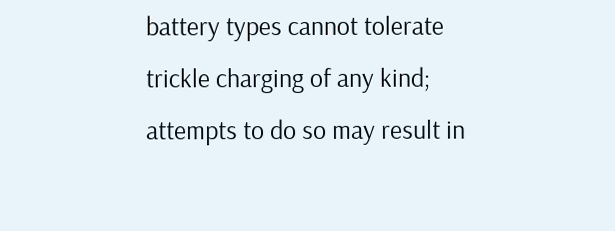battery types cannot tolerate trickle charging of any kind; attempts to do so may result in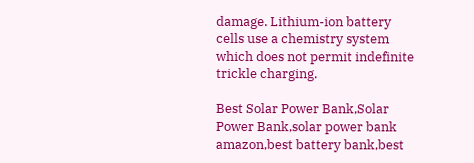damage. Lithium-ion battery cells use a chemistry system which does not permit indefinite trickle charging.

Best Solar Power Bank,Solar Power Bank,solar power bank amazon,best battery bank,best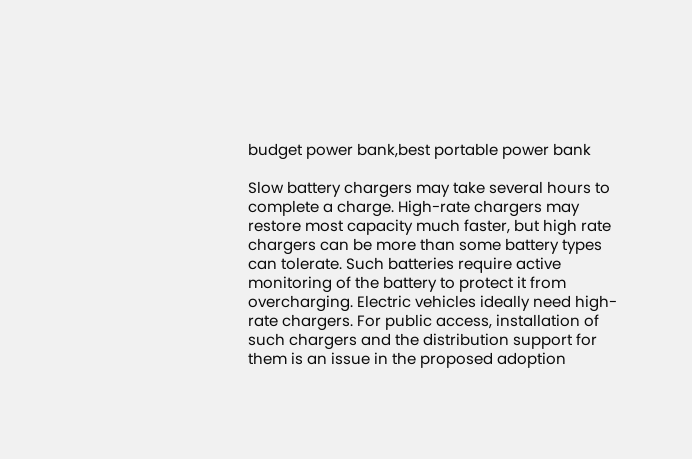budget power bank,best portable power bank

Slow battery chargers may take several hours to complete a charge. High-rate chargers may restore most capacity much faster, but high rate chargers can be more than some battery types can tolerate. Such batteries require active monitoring of the battery to protect it from overcharging. Electric vehicles ideally need high-rate chargers. For public access, installation of such chargers and the distribution support for them is an issue in the proposed adoption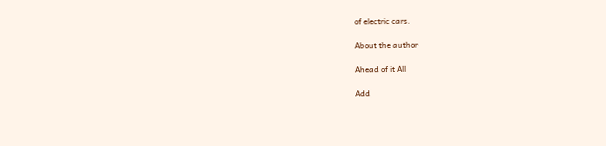of electric cars.

About the author

Ahead of it All

Add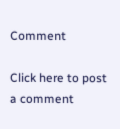Comment

Click here to post a comment